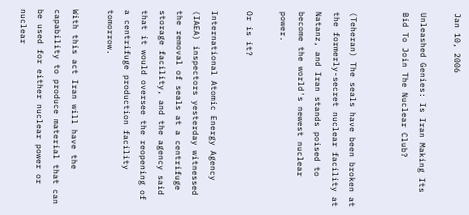Jan 10, 2006

Unleashed Genies: Is Iran Making Its Bid To Join The Nuclear Club?


(Teheran) The seals have been broken at the formerly-secret nuclear facility at Natanz, and Iran stands poised to become the world's newest nuclear power.

Or is it?

International Atomic Energy Agency (IAEA) inspectors yesterday witnessed the removal of seals at a centrifuge storage facility, and the agency said that it would oversee the reopening of a centrifuge production facility tomorrow.

With this act Iran will have the capability to produce material that can be used for either nuclear power or nuclear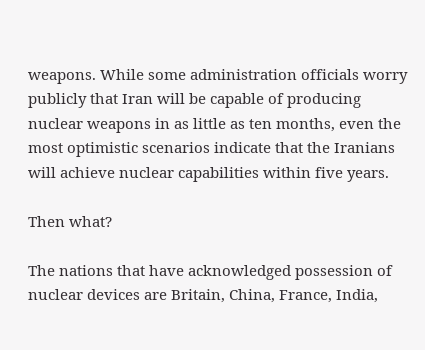weapons. While some administration officials worry publicly that Iran will be capable of producing nuclear weapons in as little as ten months, even the most optimistic scenarios indicate that the Iranians will achieve nuclear capabilities within five years.

Then what?

The nations that have acknowledged possession of nuclear devices are Britain, China, France, India,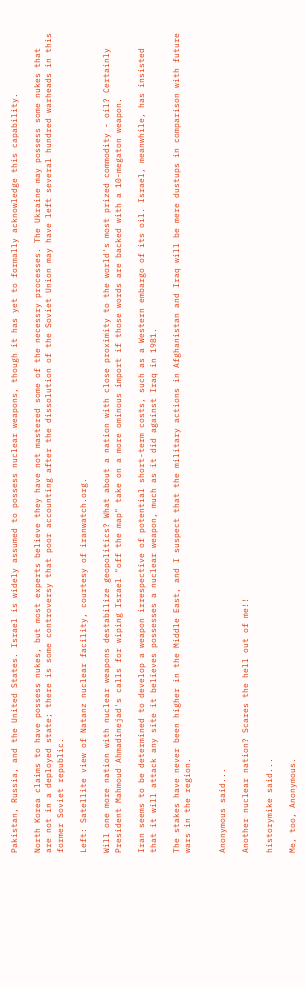Pakistan, Russia, and the United States. Israel is widely assumed to possess nuclear weapons, though it has yet to formally acknowledge this capability.

North Korea claims to have possess nukes, but most experts believe they have not mastered some of the necessry processes. The Ukraine may possess some nukes that are not in a deployed state; there is some controversy that poor accounting after the dissolution of the Soviet Union may have left several hundred warheads in this former Soviet republic.

Left: Satellite view of Natanz nuclear facility, courtesy of iranwatch.org.

Will one more nation with nuclear weapons destabilize geopolitics? What about a nation with close proximity to the world's most prized commodity - oil? Certainly President Mahmoud Ahmadinejad's calls for wiping Israel "off the map" take on a more ominous import if those words are backed with a 10-megaton weapon.

Iran seems to be determined to develop a weapon irrespective of potential short-term costs, such as a Western embargo of its oil. Israel, meanwhile, has insisted that it will attack any site it believes possesses a nuclear weapon, much as it did against Iraq in 1981.

The stakes have never been higher in the Middle East, and I suspect that the military actions in Afghanistan and Iraq will be mere dustups in comparison with future wars in the region.


Anonymous said...

Another nuclear nation? Scares the hell out of me!!

historymike said...

Me, too, Anonymous.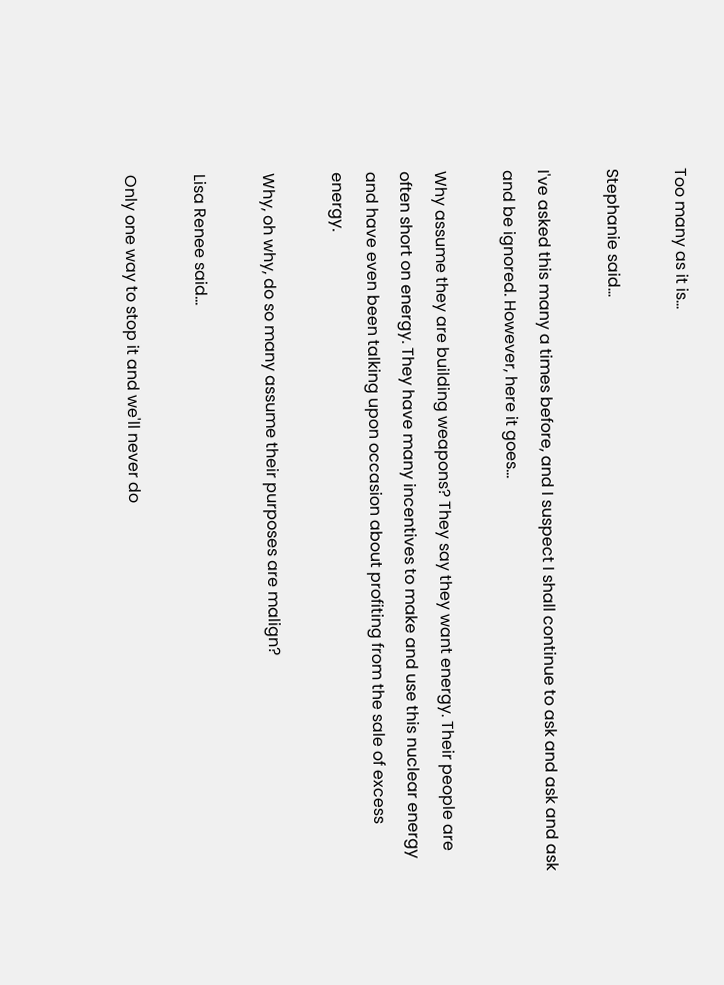Too many as it is...

Stephanie said...

I've asked this many a times before, and I suspect I shall continue to ask and ask and ask and be ignored. However, here it goes...

Why assume they are building weapons? They say they want energy. Their people are often short on energy. They have many incentives to make and use this nuclear energy and have even been talking upon occasion about profiting from the sale of excess energy.

Why, oh why, do so many assume their purposes are malign?

Lisa Renee said...

Only one way to stop it and we'll never do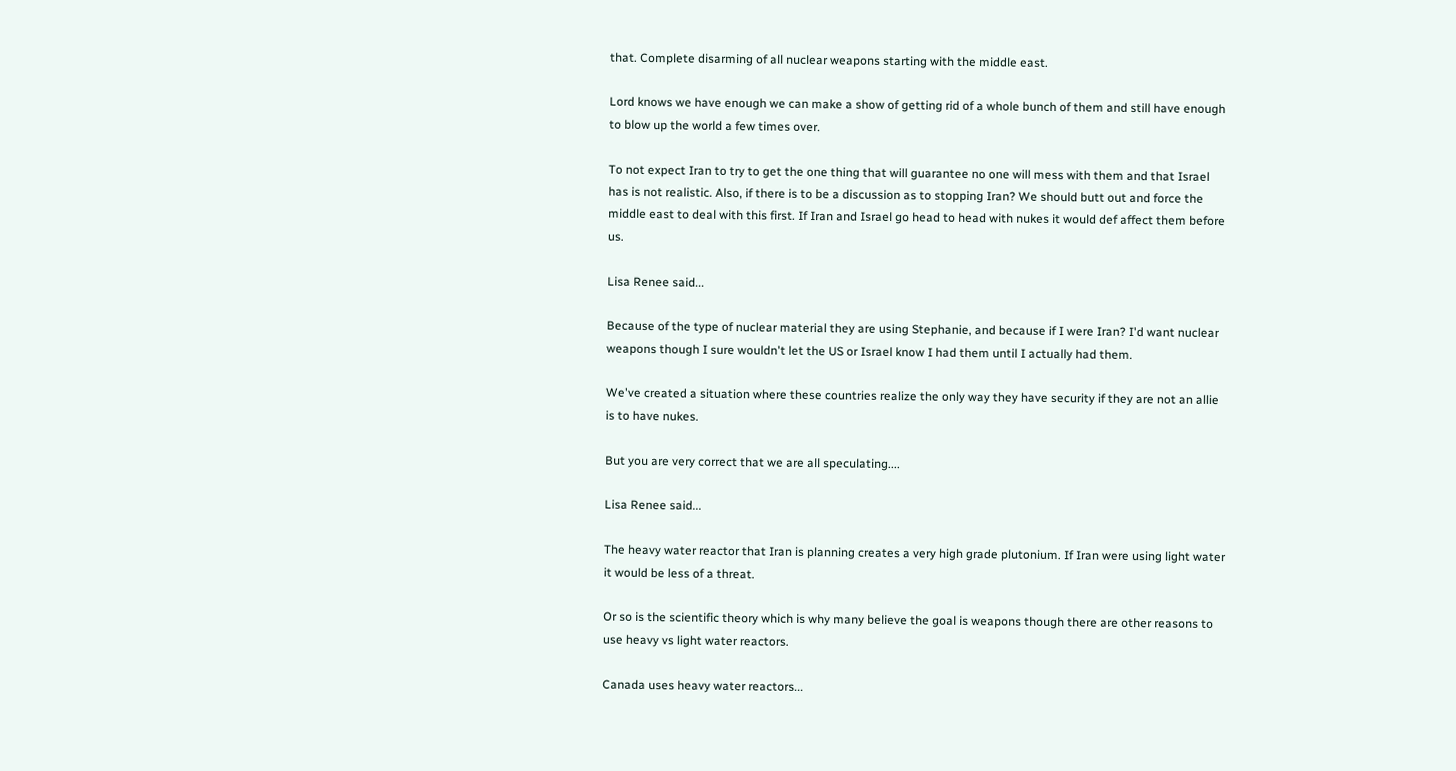that. Complete disarming of all nuclear weapons starting with the middle east.

Lord knows we have enough we can make a show of getting rid of a whole bunch of them and still have enough to blow up the world a few times over.

To not expect Iran to try to get the one thing that will guarantee no one will mess with them and that Israel has is not realistic. Also, if there is to be a discussion as to stopping Iran? We should butt out and force the middle east to deal with this first. If Iran and Israel go head to head with nukes it would def affect them before us.

Lisa Renee said...

Because of the type of nuclear material they are using Stephanie, and because if I were Iran? I'd want nuclear weapons though I sure wouldn't let the US or Israel know I had them until I actually had them.

We've created a situation where these countries realize the only way they have security if they are not an allie is to have nukes.

But you are very correct that we are all speculating....

Lisa Renee said...

The heavy water reactor that Iran is planning creates a very high grade plutonium. If Iran were using light water it would be less of a threat.

Or so is the scientific theory which is why many believe the goal is weapons though there are other reasons to use heavy vs light water reactors.

Canada uses heavy water reactors...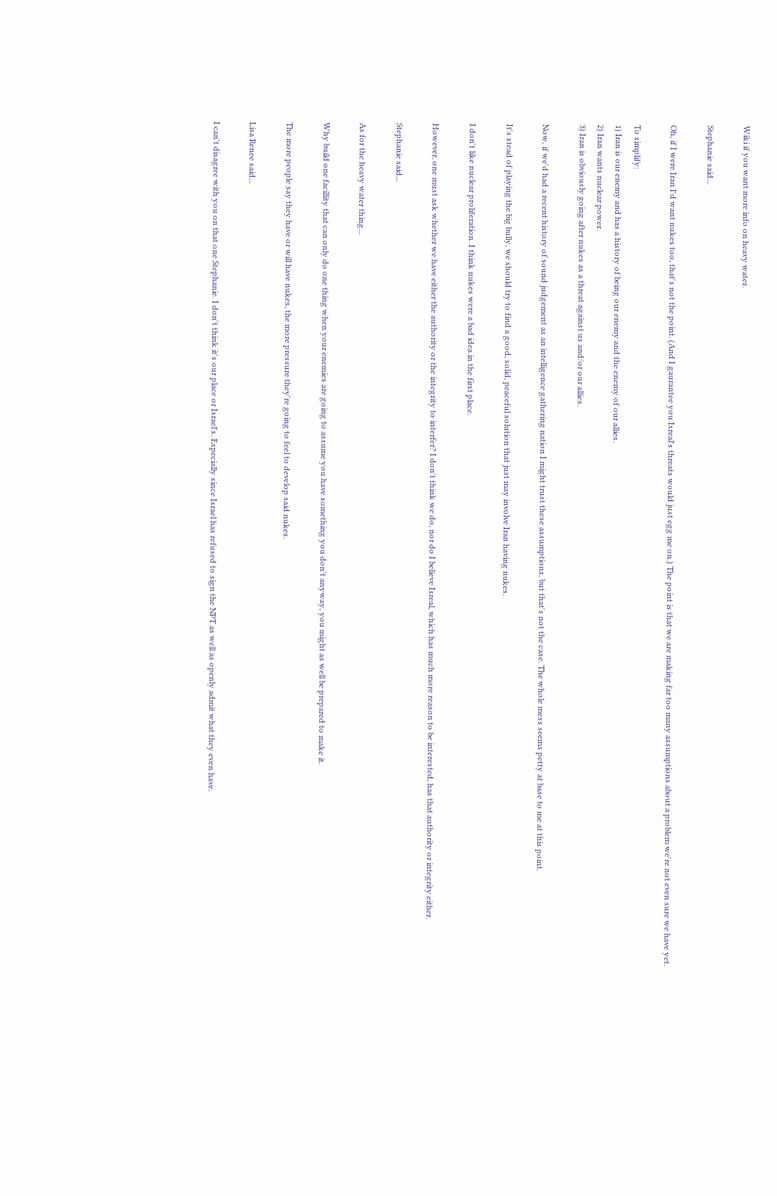Wiki if you want more info on heavy water.

Stephanie said...

Oh, if I were Iran I'd want nukes too, that's not the point. (And I gaurantee you Isreal's threats would just egg me on.) The point is that we are making far too many assumptions about a problem we're not even sure we have yet.

To simplify:
1) Iran is our enemy and has a history of being our enemy and the enemy of our allies.
2) Iran wants nuclear power.
3) Iran is obviously going after nukes as a threat against us and/or our allies.

Now, if we'd had a recent history of sound judgement as an intelligence gathering nation I might trust these assumptions, but that's not the case. The whole mess seems petty at base to me at this point.

It's stead of playing the big bully, we should try to find a good, solid, peaceful solution that just may involve Iran having nukes.

I don't like nuclear proliferation. I think nukes were a bad idea in the first place.

However, one must ask whether we have either the authority or the integrity to interfer? I don't think we do, nor do I believe Isreal, which has much more reason to be interested, has that authority or integrity either.

Stephanie said...

As for the heavy water thing...

Why build one facillity that can only do one thing when your enemies are going to assume you have something you don't anyway, you might as well be prepared to make it.

The more people say they have or will have nukes, the more pressure they're going to feel to develop said nukes.

Lisa Renee said...

I can't disagree with you on that one Stephanie. I don't think it's our place or Israel's. Especially since Israel has refused to sign the NPT as well as openly admit what they even have.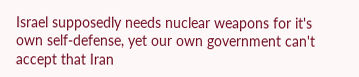Israel supposedly needs nuclear weapons for it's own self-defense, yet our own government can't accept that Iran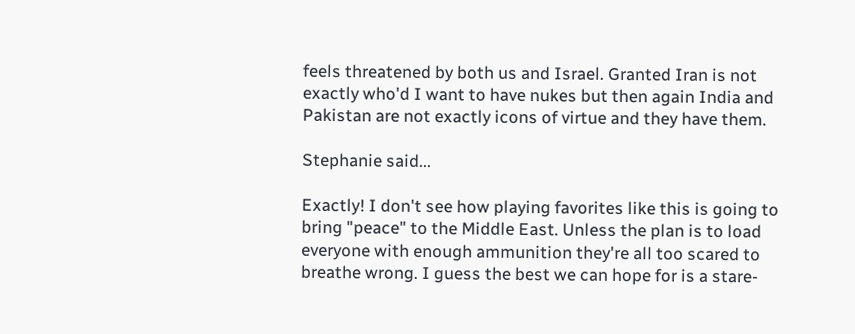feels threatened by both us and Israel. Granted Iran is not exactly who'd I want to have nukes but then again India and Pakistan are not exactly icons of virtue and they have them.

Stephanie said...

Exactly! I don't see how playing favorites like this is going to bring "peace" to the Middle East. Unless the plan is to load everyone with enough ammunition they're all too scared to breathe wrong. I guess the best we can hope for is a stare-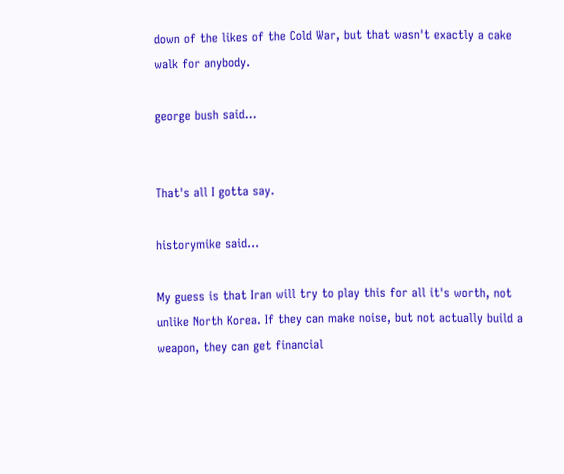down of the likes of the Cold War, but that wasn't exactly a cake walk for anybody.

george bush said...


That's all I gotta say.

historymike said...

My guess is that Iran will try to play this for all it's worth, not unlike North Korea. If they can make noise, but not actually build a weapon, they can get financial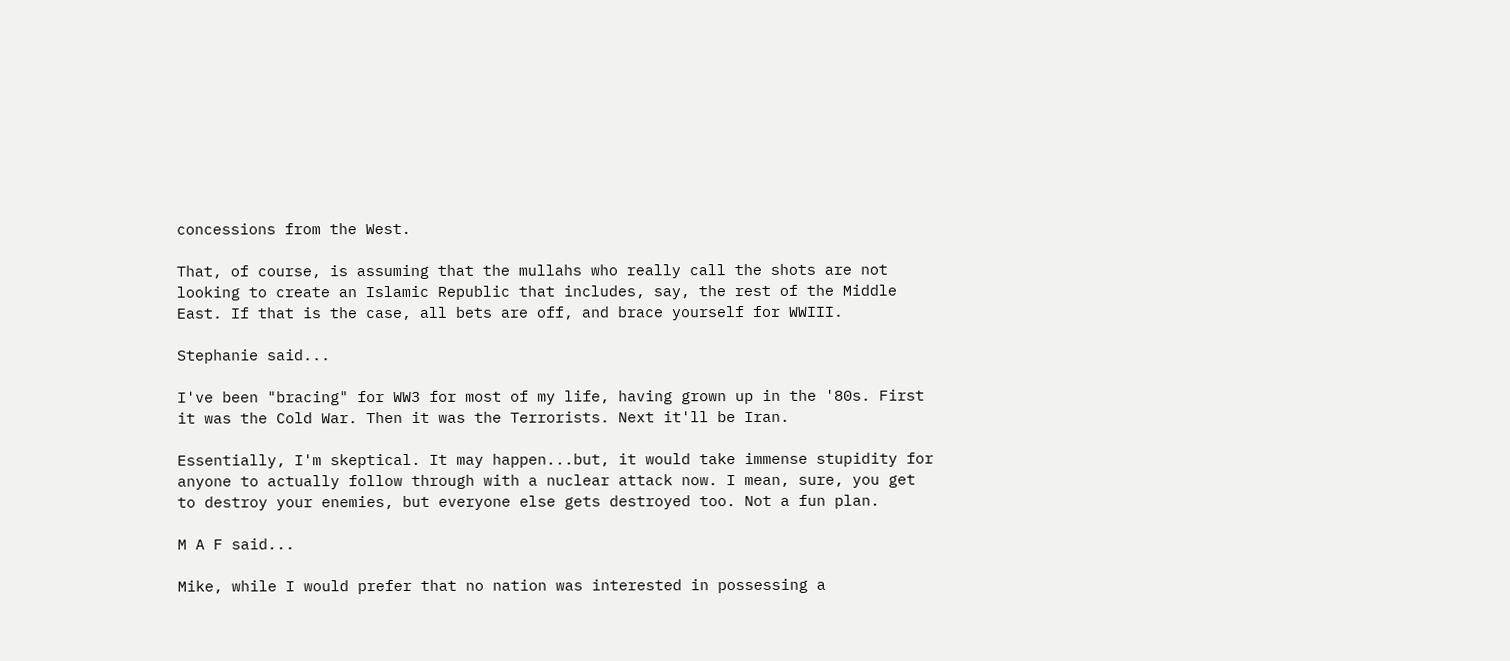concessions from the West.

That, of course, is assuming that the mullahs who really call the shots are not looking to create an Islamic Republic that includes, say, the rest of the Middle East. If that is the case, all bets are off, and brace yourself for WWIII.

Stephanie said...

I've been "bracing" for WW3 for most of my life, having grown up in the '80s. First it was the Cold War. Then it was the Terrorists. Next it'll be Iran.

Essentially, I'm skeptical. It may happen...but, it would take immense stupidity for anyone to actually follow through with a nuclear attack now. I mean, sure, you get to destroy your enemies, but everyone else gets destroyed too. Not a fun plan.

M A F said...

Mike, while I would prefer that no nation was interested in possessing a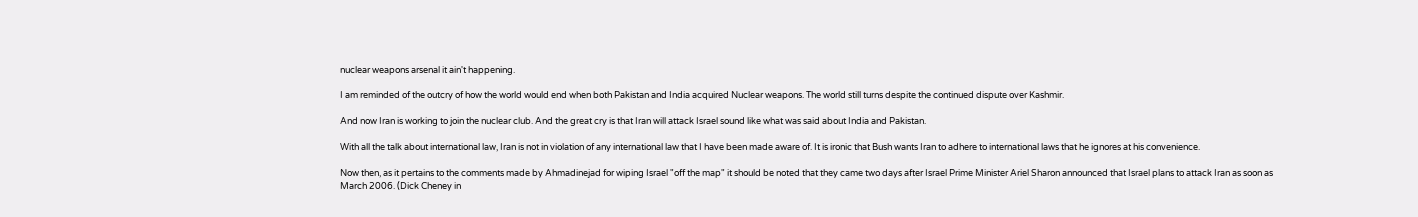nuclear weapons arsenal it ain't happening.

I am reminded of the outcry of how the world would end when both Pakistan and India acquired Nuclear weapons. The world still turns despite the continued dispute over Kashmir.

And now Iran is working to join the nuclear club. And the great cry is that Iran will attack Israel sound like what was said about India and Pakistan.

With all the talk about international law, Iran is not in violation of any international law that I have been made aware of. It is ironic that Bush wants Iran to adhere to international laws that he ignores at his convenience.

Now then, as it pertains to the comments made by Ahmadinejad for wiping Israel "off the map" it should be noted that they came two days after Israel Prime Minister Ariel Sharon announced that Israel plans to attack Iran as soon as March 2006. (Dick Cheney in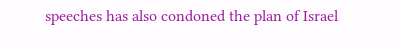speeches has also condoned the plan of Israel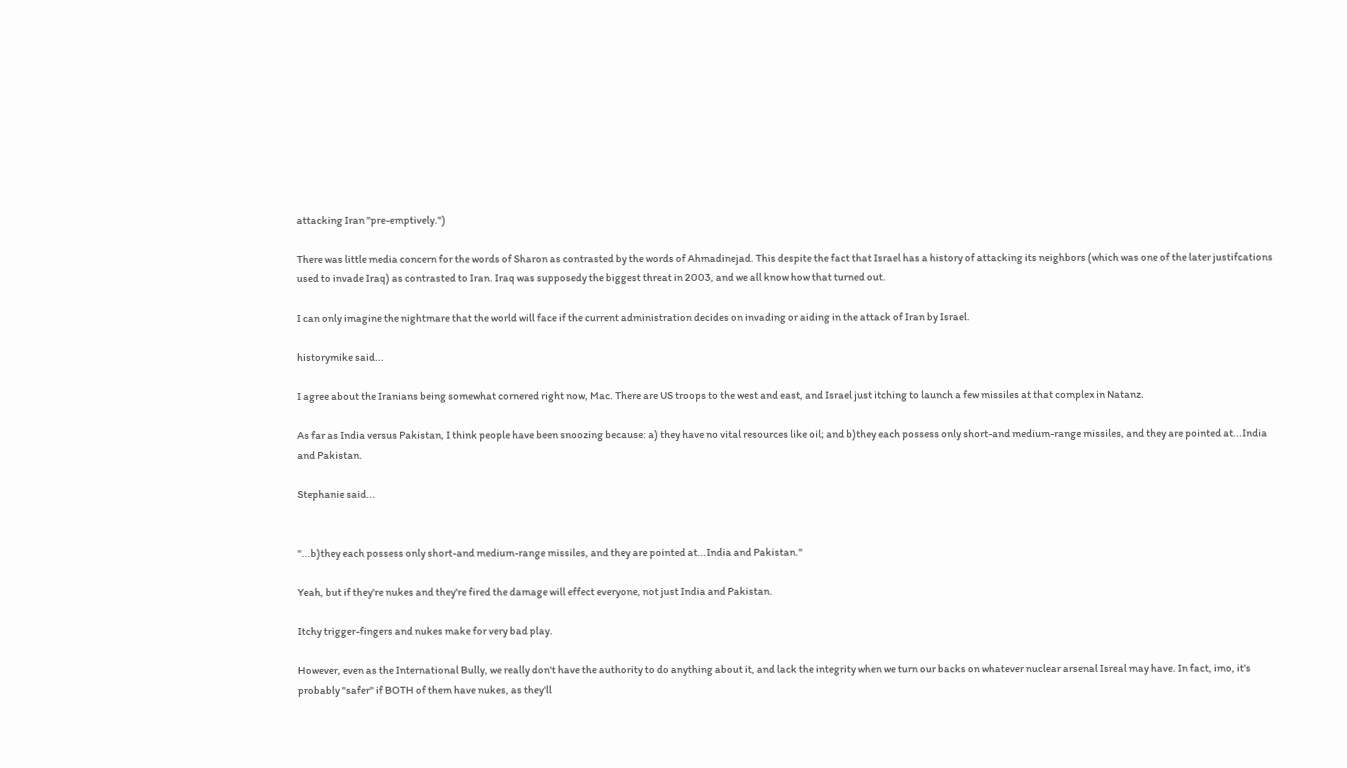attacking Iran "pre-emptively.")

There was little media concern for the words of Sharon as contrasted by the words of Ahmadinejad. This despite the fact that Israel has a history of attacking its neighbors (which was one of the later justifcations used to invade Iraq) as contrasted to Iran. Iraq was supposedy the biggest threat in 2003, and we all know how that turned out.

I can only imagine the nightmare that the world will face if the current administration decides on invading or aiding in the attack of Iran by Israel.

historymike said...

I agree about the Iranians being somewhat cornered right now, Mac. There are US troops to the west and east, and Israel just itching to launch a few missiles at that complex in Natanz.

As far as India versus Pakistan, I think people have been snoozing because: a) they have no vital resources like oil; and b)they each possess only short-and medium-range missiles, and they are pointed at...India and Pakistan.

Stephanie said...


"...b)they each possess only short-and medium-range missiles, and they are pointed at...India and Pakistan."

Yeah, but if they're nukes and they're fired the damage will effect everyone, not just India and Pakistan.

Itchy trigger-fingers and nukes make for very bad play.

However, even as the International Bully, we really don't have the authority to do anything about it, and lack the integrity when we turn our backs on whatever nuclear arsenal Isreal may have. In fact, imo, it's probably "safer" if BOTH of them have nukes, as they'll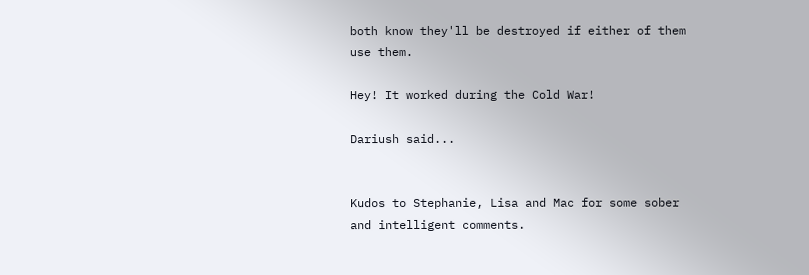both know they'll be destroyed if either of them use them.

Hey! It worked during the Cold War!

Dariush said...


Kudos to Stephanie, Lisa and Mac for some sober and intelligent comments.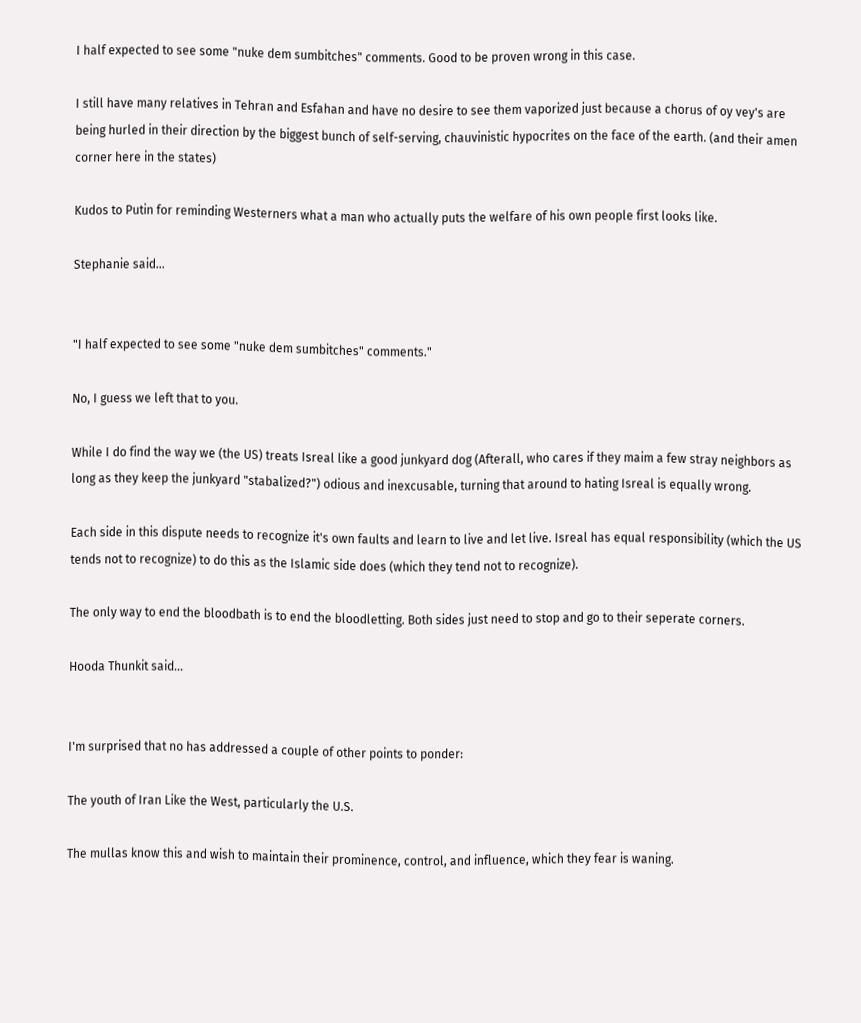I half expected to see some "nuke dem sumbitches" comments. Good to be proven wrong in this case.

I still have many relatives in Tehran and Esfahan and have no desire to see them vaporized just because a chorus of oy vey's are being hurled in their direction by the biggest bunch of self-serving, chauvinistic hypocrites on the face of the earth. (and their amen corner here in the states)

Kudos to Putin for reminding Westerners what a man who actually puts the welfare of his own people first looks like.

Stephanie said...


"I half expected to see some "nuke dem sumbitches" comments."

No, I guess we left that to you.

While I do find the way we (the US) treats Isreal like a good junkyard dog (Afterall, who cares if they maim a few stray neighbors as long as they keep the junkyard "stabalized?") odious and inexcusable, turning that around to hating Isreal is equally wrong.

Each side in this dispute needs to recognize it's own faults and learn to live and let live. Isreal has equal responsibility (which the US tends not to recognize) to do this as the Islamic side does (which they tend not to recognize).

The only way to end the bloodbath is to end the bloodletting. Both sides just need to stop and go to their seperate corners.

Hooda Thunkit said...


I'm surprised that no has addressed a couple of other points to ponder:

The youth of Iran Like the West, particularly the U.S.

The mullas know this and wish to maintain their prominence, control, and influence, which they fear is waning.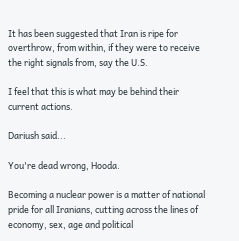It has been suggested that Iran is ripe for overthrow, from within, if they were to receive the right signals from, say the U.S.

I feel that this is what may be behind their current actions.

Dariush said...

You're dead wrong, Hooda.

Becoming a nuclear power is a matter of national pride for all Iranians, cutting across the lines of economy, sex, age and political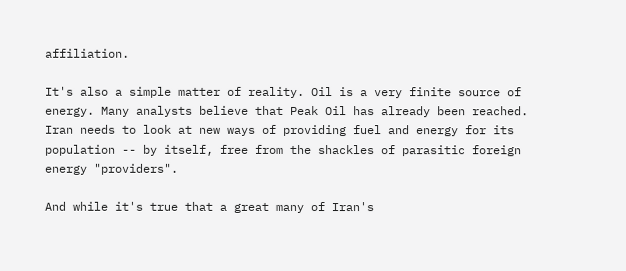affiliation.

It's also a simple matter of reality. Oil is a very finite source of energy. Many analysts believe that Peak Oil has already been reached. Iran needs to look at new ways of providing fuel and energy for its population -- by itself, free from the shackles of parasitic foreign energy "providers".

And while it's true that a great many of Iran's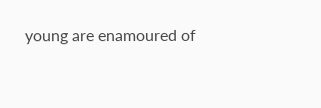young are enamoured of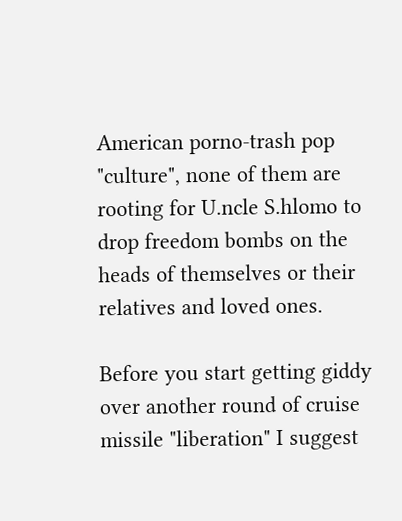American porno-trash pop "culture", none of them are rooting for U.ncle S.hlomo to drop freedom bombs on the heads of themselves or their relatives and loved ones.

Before you start getting giddy over another round of cruise missile "liberation" I suggest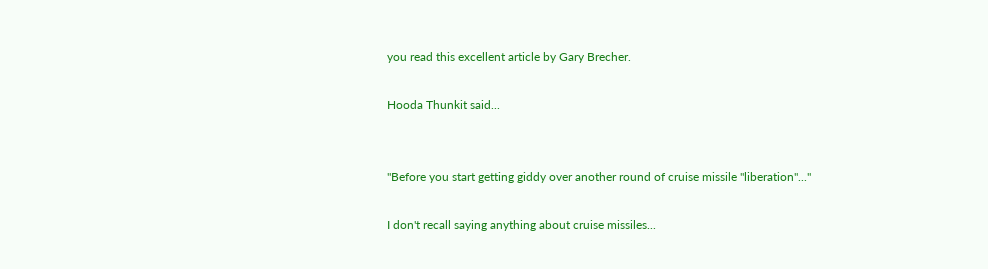you read this excellent article by Gary Brecher.

Hooda Thunkit said...


"Before you start getting giddy over another round of cruise missile "liberation"..."

I don't recall saying anything about cruise missiles...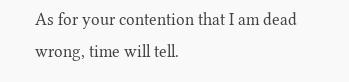As for your contention that I am dead wrong, time will tell.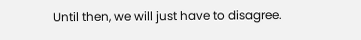Until then, we will just have to disagree.